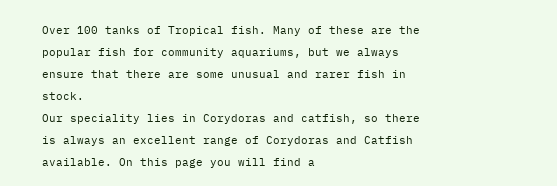Over 100 tanks of Tropical fish. Many of these are the popular fish for community aquariums, but we always ensure that there are some unusual and rarer fish in stock.
Our speciality lies in Corydoras and catfish, so there is always an excellent range of Corydoras and Catfish available. On this page you will find a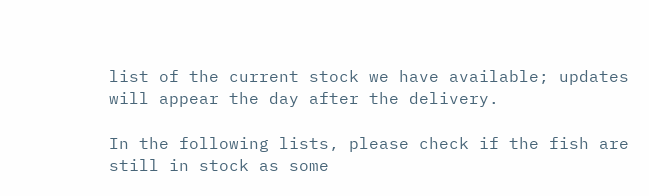list of the current stock we have available; updates will appear the day after the delivery.

In the following lists, please check if the fish are still in stock as some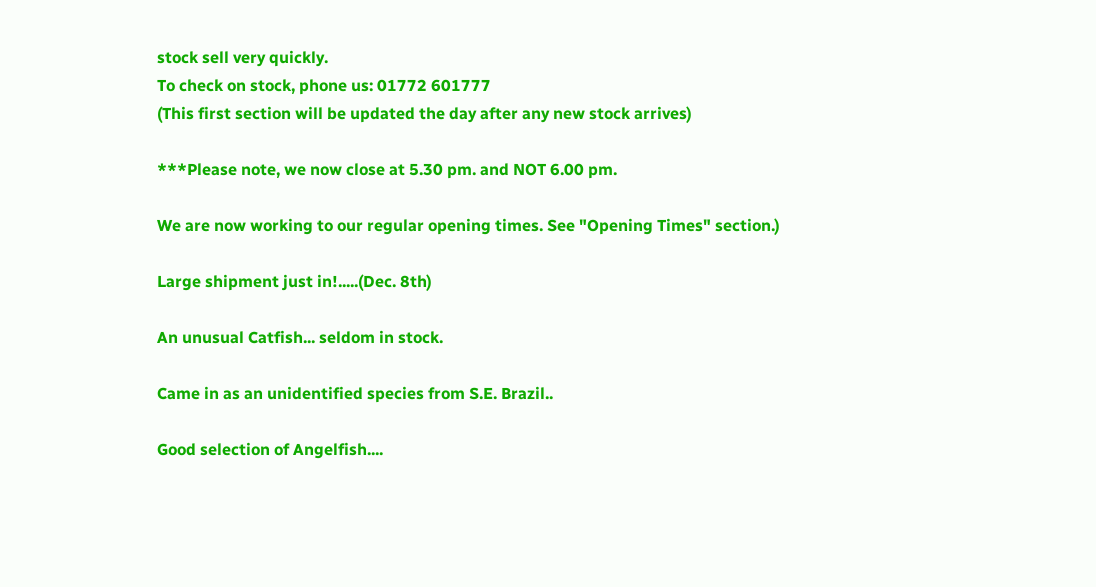stock sell very quickly.
To check on stock, phone us: 01772 601777
(This first section will be updated the day after any new stock arrives)

***Please note, we now close at 5.30 pm. and NOT 6.00 pm.

We are now working to our regular opening times. See "Opening Times" section.)

Large shipment just in!.....(Dec. 8th)

An unusual Catfish... seldom in stock.

Came in as an unidentified species from S.E. Brazil..

Good selection of Angelfish....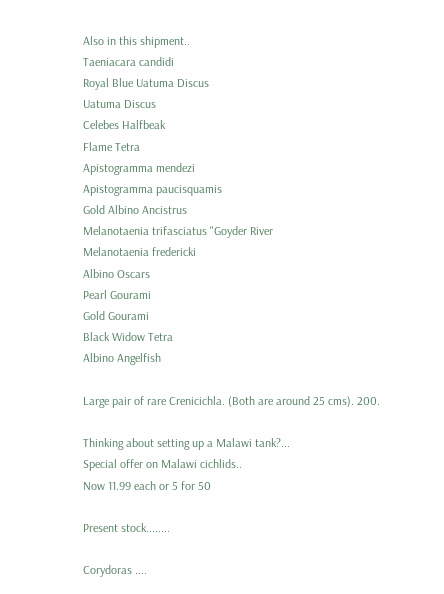Also in this shipment..
Taeniacara candidi
Royal Blue Uatuma Discus
Uatuma Discus
Celebes Halfbeak
Flame Tetra
Apistogramma mendezi
Apistogramma paucisquamis
Gold Albino Ancistrus
Melanotaenia trifasciatus "Goyder River
Melanotaenia fredericki
Albino Oscars
Pearl Gourami
Gold Gourami
Black Widow Tetra
Albino Angelfish

Large pair of rare Crenicichla. (Both are around 25 cms). 200.

Thinking about setting up a Malawi tank?...
Special offer on Malawi cichlids..
Now 11.99 each or 5 for 50

Present stock........

Corydoras ....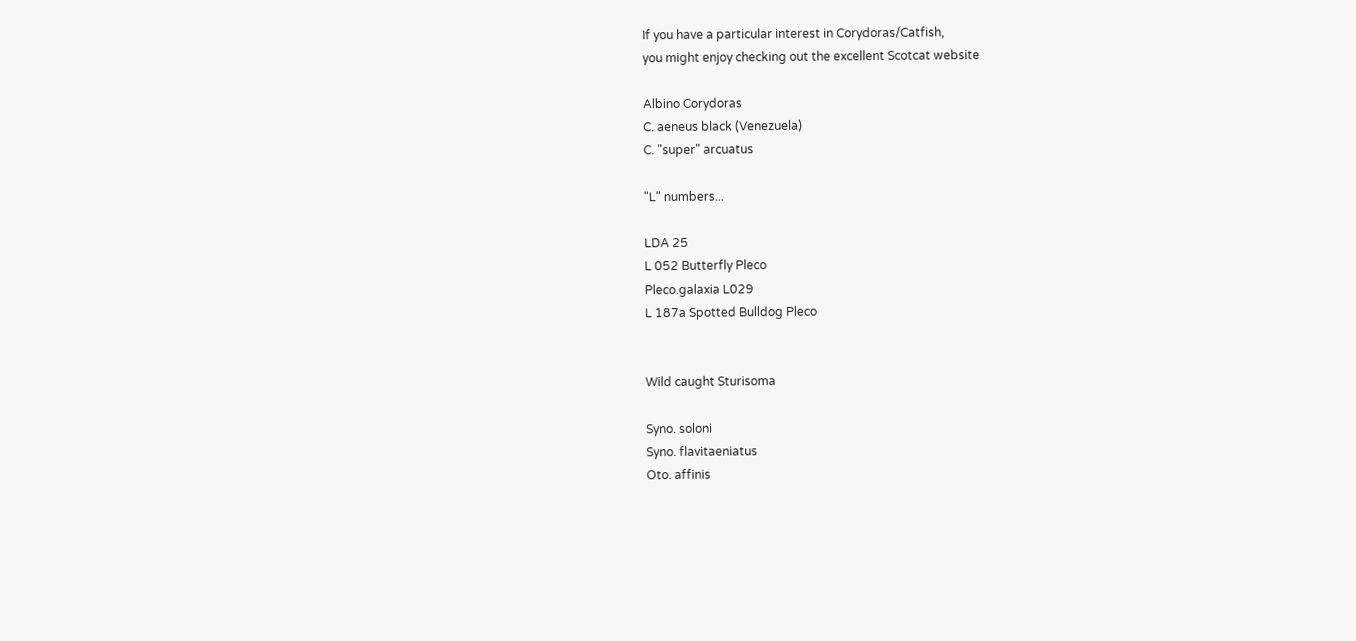If you have a particular interest in Corydoras/Catfish,
you might enjoy checking out the excellent Scotcat website

Albino Corydoras
C. aeneus black (Venezuela)
C. "super" arcuatus

"L" numbers...

LDA 25
L 052 Butterfly Pleco
Pleco.galaxia L029
L 187a Spotted Bulldog Pleco


Wild caught Sturisoma

Syno. soloni
Syno. flavitaeniatus
Oto. affinis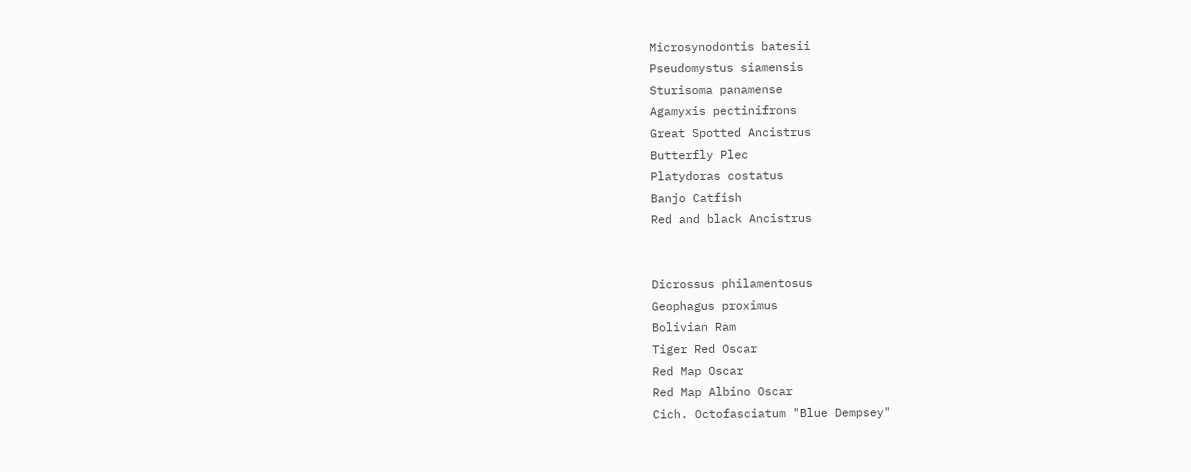Microsynodontis batesii
Pseudomystus siamensis
Sturisoma panamense
Agamyxis pectinifrons
Great Spotted Ancistrus
Butterfly Plec
Platydoras costatus
Banjo Catfish
Red and black Ancistrus


Dicrossus philamentosus
Geophagus proximus
Bolivian Ram
Tiger Red Oscar
Red Map Oscar
Red Map Albino Oscar
Cich. Octofasciatum "Blue Dempsey"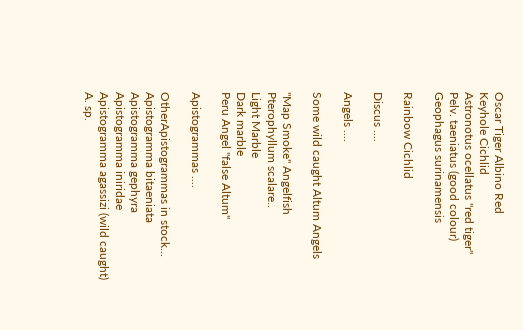Oscar Tiger Albino Red
Keyhole Cichlid
Astronotus ocellatus "red tiger"
Pelv. taeniatus (good colour)
Geophagus surinamensis

Rainbow Cichlid

Discus ....

Angels ....

Some wild caught Altum Angels

"Map Smoke" Angelfish
Pterophyllum scalare..
Light Marble
Dark marble
Peru Angel "false Altum"

Apistogrammas ....

OtherApistogrammas in stock...
Apistogramma bitaeniata
Apistogramma gephyra
Apistogramma iniridae
Apistogramma agassizi (wild caught)
A. sp.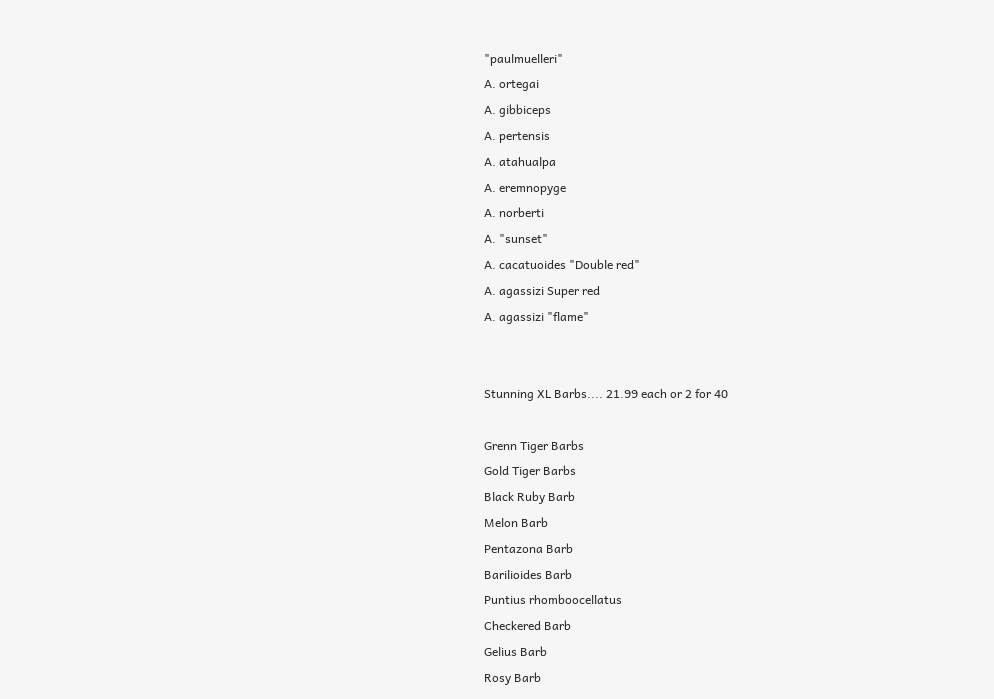"paulmuelleri"
A. ortegai
A. gibbiceps
A. pertensis
A. atahualpa
A. eremnopyge
A. norberti
A. "sunset"
A. cacatuoides "Double red"
A. agassizi Super red
A. agassizi "flame"


Stunning XL Barbs.... 21.99 each or 2 for 40

Grenn Tiger Barbs
Gold Tiger Barbs
Black Ruby Barb
Melon Barb
Pentazona Barb
Barilioides Barb
Puntius rhomboocellatus
Checkered Barb
Gelius Barb
Rosy Barb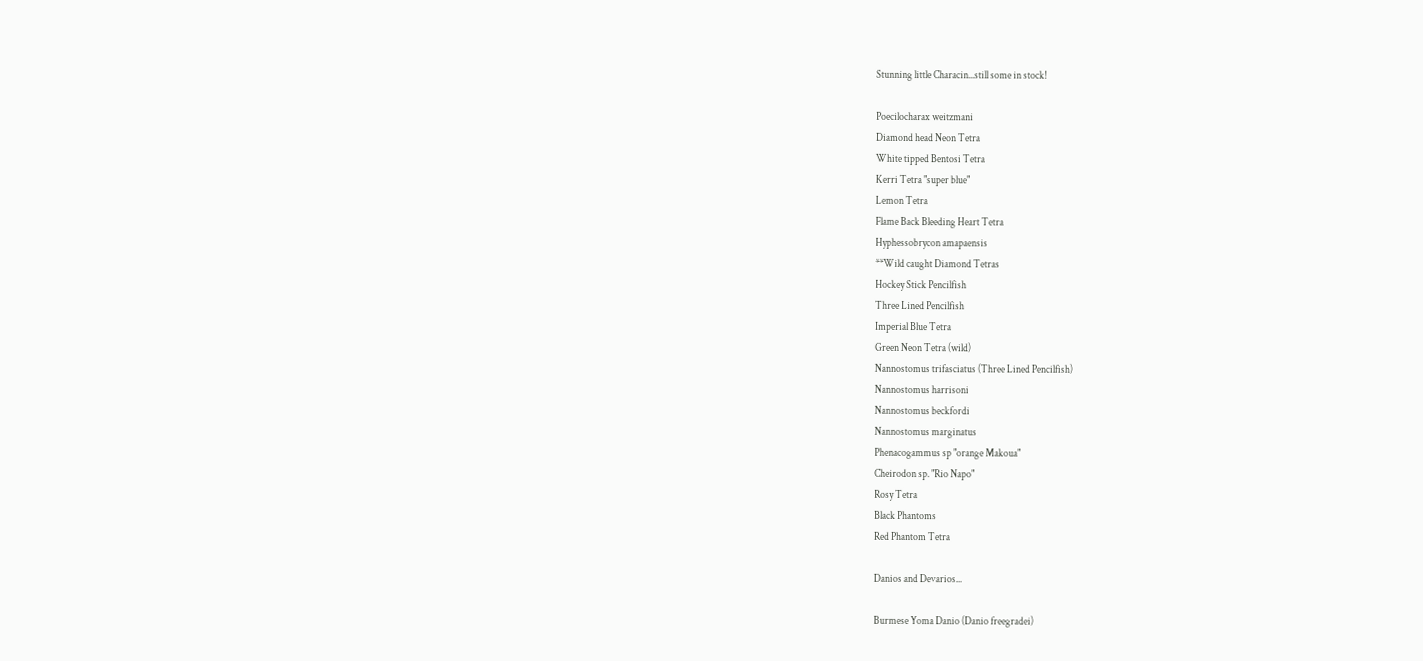Stunning little Characin...still some in stock!

Poecilocharax weitzmani
Diamond head Neon Tetra
White tipped Bentosi Tetra
Kerri Tetra "super blue"
Lemon Tetra
Flame Back Bleeding Heart Tetra
Hyphessobrycon amapaensis
**Wild caught Diamond Tetras
Hockey Stick Pencilfish
Three Lined Pencilfish
Imperial Blue Tetra
Green Neon Tetra (wild)
Nannostomus trifasciatus (Three Lined Pencilfish)
Nannostomus harrisoni
Nannostomus beckfordi
Nannostomus marginatus
Phenacogammus sp "orange Makoua"
Cheirodon sp. "Rio Napo"
Rosy Tetra
Black Phantoms
Red Phantom Tetra

Danios and Devarios...

Burmese Yoma Danio (Danio freegradei)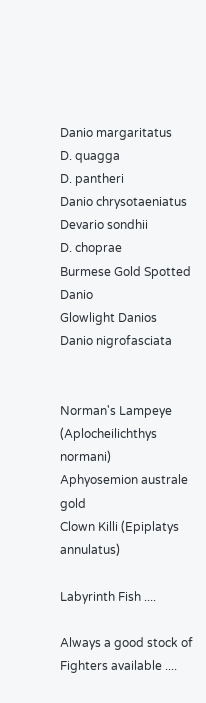Danio margaritatus
D. quagga
D. pantheri
Danio chrysotaeniatus
Devario sondhii
D. choprae
Burmese Gold Spotted Danio
Glowlight Danios
Danio nigrofasciata


Norman's Lampeye (Aplocheilichthys normani)
Aphyosemion australe gold
Clown Killi (Epiplatys annulatus)

Labyrinth Fish ....

Always a good stock of Fighters available ....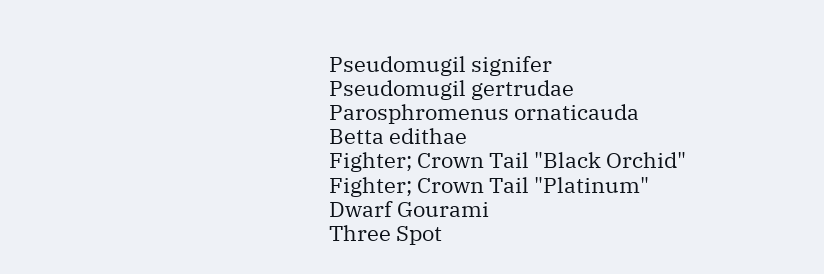Pseudomugil signifer
Pseudomugil gertrudae
Parosphromenus ornaticauda
Betta edithae
Fighter; Crown Tail "Black Orchid"
Fighter; Crown Tail "Platinum"
Dwarf Gourami
Three Spot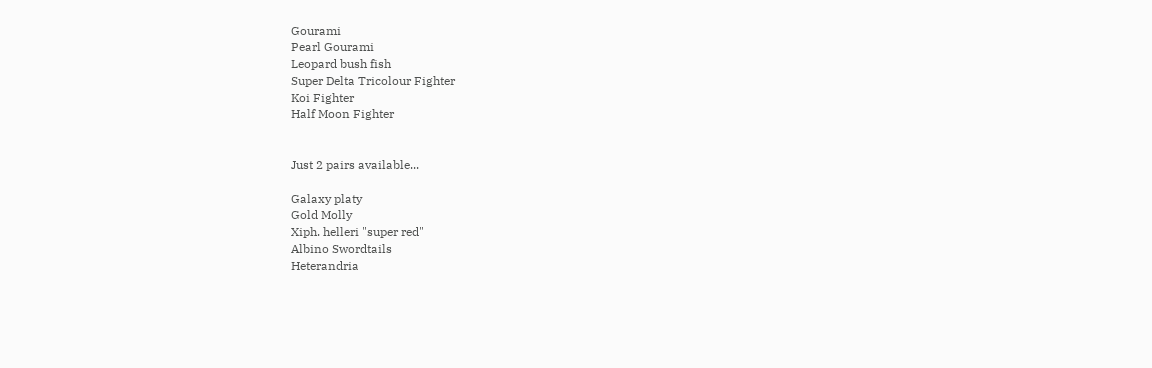Gourami
Pearl Gourami
Leopard bush fish
Super Delta Tricolour Fighter
Koi Fighter
Half Moon Fighter


Just 2 pairs available...

Galaxy platy
Gold Molly
Xiph. helleri "super red"
Albino Swordtails
Heterandria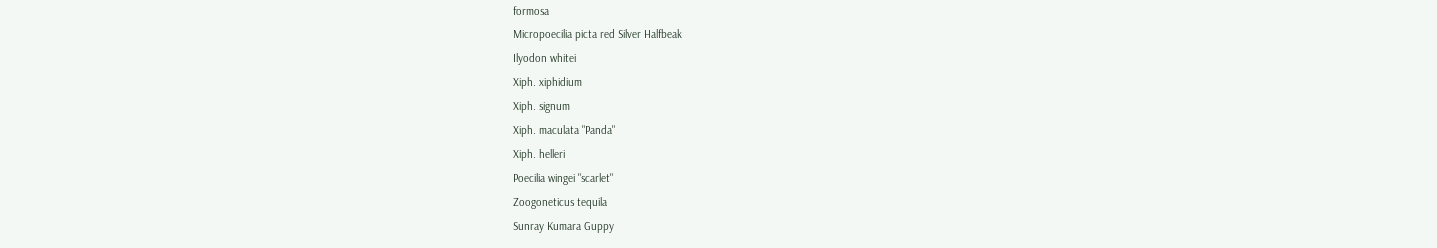formosa
Micropoecilia picta red Silver Halfbeak
Ilyodon whitei
Xiph. xiphidium
Xiph. signum
Xiph. maculata "Panda"
Xiph. helleri
Poecilia wingei "scarlet"
Zoogoneticus tequila
Sunray Kumara Guppy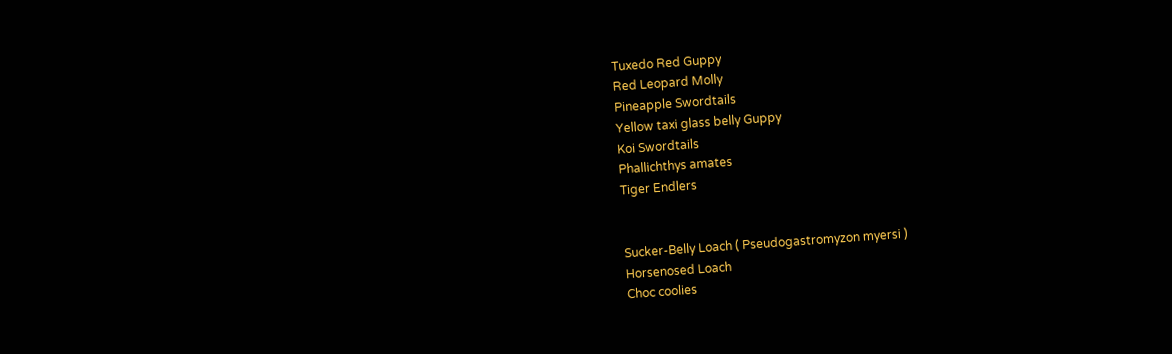Tuxedo Red Guppy
Red Leopard Molly
Pineapple Swordtails
Yellow taxi glass belly Guppy
Koi Swordtails
Phallichthys amates
Tiger Endlers


Sucker-Belly Loach ( Pseudogastromyzon myersi )
Horsenosed Loach
Choc coolies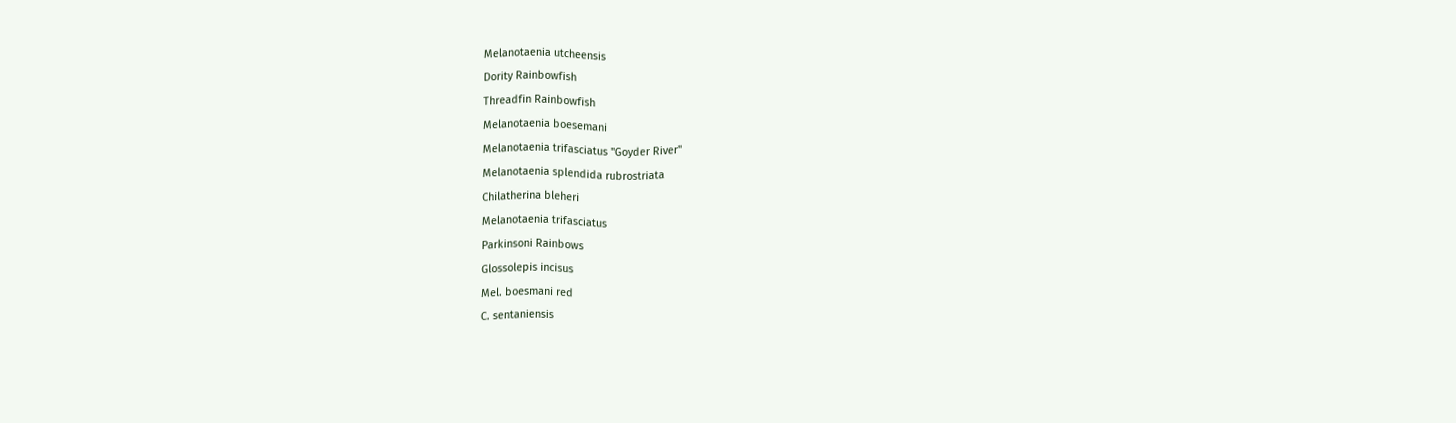Melanotaenia utcheensis
Dority Rainbowfish
Threadfin Rainbowfish
Melanotaenia boesemani
Melanotaenia trifasciatus "Goyder River"
Melanotaenia splendida rubrostriata
Chilatherina bleheri
Melanotaenia trifasciatus
Parkinsoni Rainbows
Glossolepis incisus
Mel. boesmani red
C. sentaniensis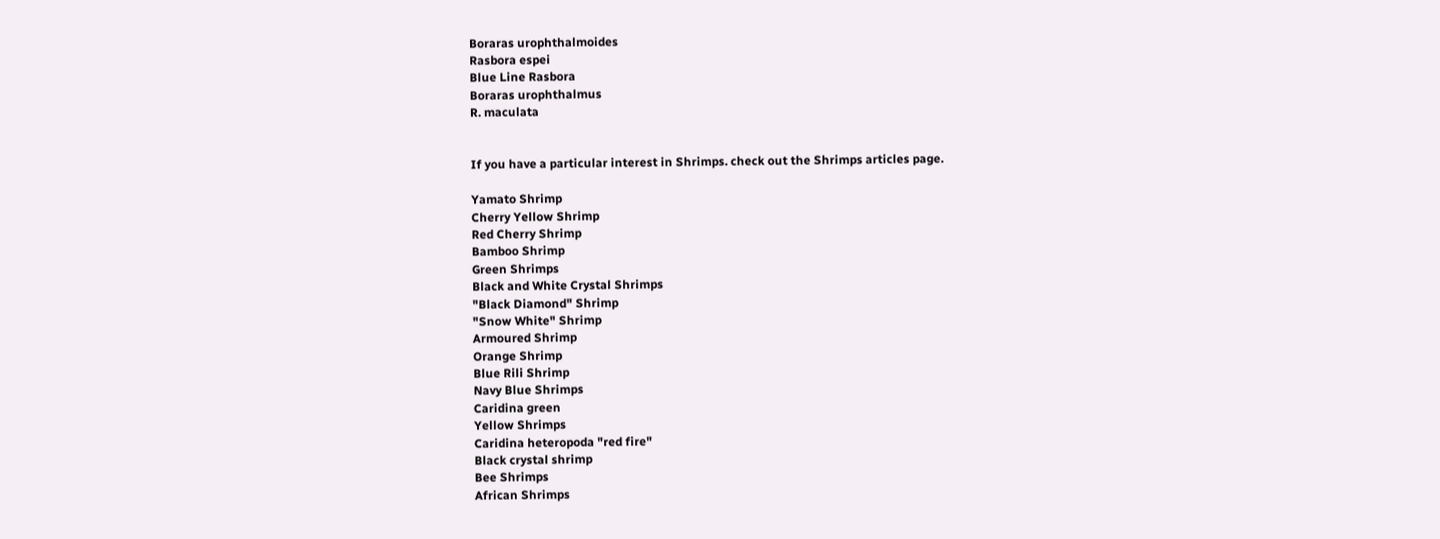Boraras urophthalmoides
Rasbora espei
Blue Line Rasbora
Boraras urophthalmus
R. maculata


If you have a particular interest in Shrimps. check out the Shrimps articles page.

Yamato Shrimp
Cherry Yellow Shrimp
Red Cherry Shrimp
Bamboo Shrimp
Green Shrimps
Black and White Crystal Shrimps
"Black Diamond" Shrimp
"Snow White" Shrimp
Armoured Shrimp
Orange Shrimp
Blue Rili Shrimp
Navy Blue Shrimps
Caridina green
Yellow Shrimps
Caridina heteropoda "red fire"
Black crystal shrimp
Bee Shrimps
African Shrimps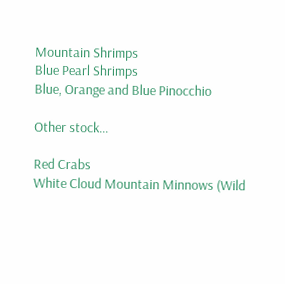Mountain Shrimps
Blue Pearl Shrimps
Blue, Orange and Blue Pinocchio

Other stock...

Red Crabs
White Cloud Mountain Minnows (Wild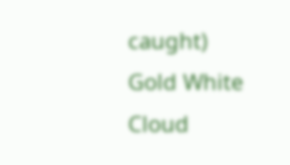caught)
Gold White Cloud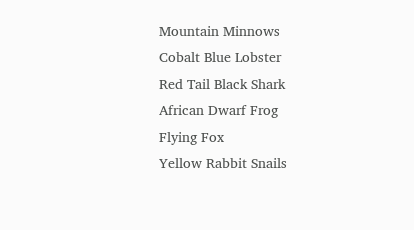Mountain Minnows
Cobalt Blue Lobster
Red Tail Black Shark
African Dwarf Frog
Flying Fox
Yellow Rabbit Snails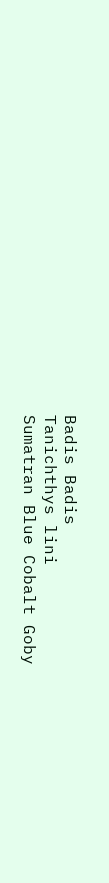Badis Badis
Tanichthys lini
Sumatran Blue Cobalt Goby